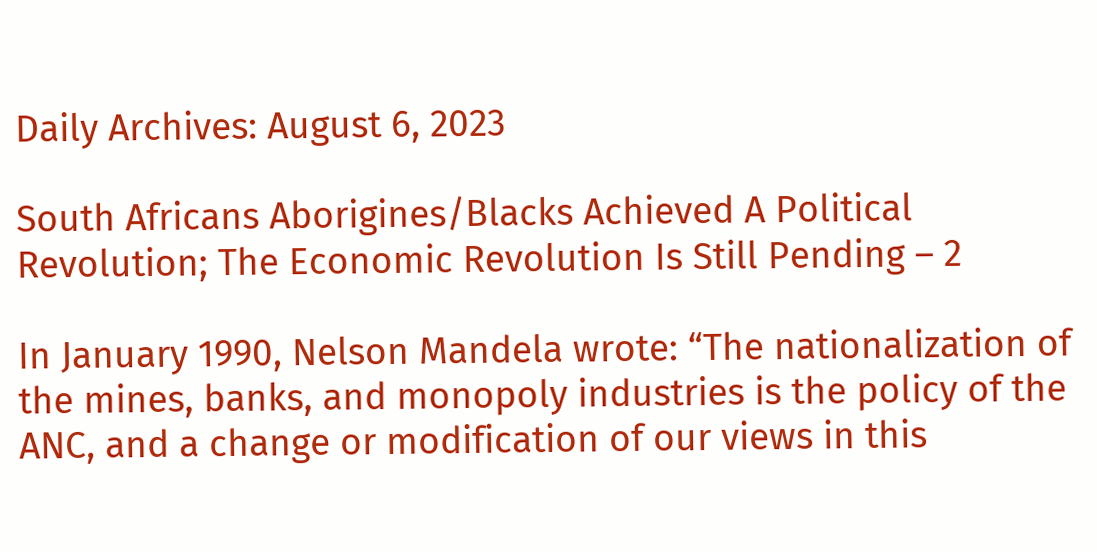Daily Archives: August 6, 2023

South Africans Aborigines/Blacks Achieved A Political Revolution; The Economic Revolution Is Still Pending – 2

In January 1990, Nelson Mandela wrote: “The nationalization of the mines, banks, and monopoly industries is the policy of the ANC, and a change or modification of our views in this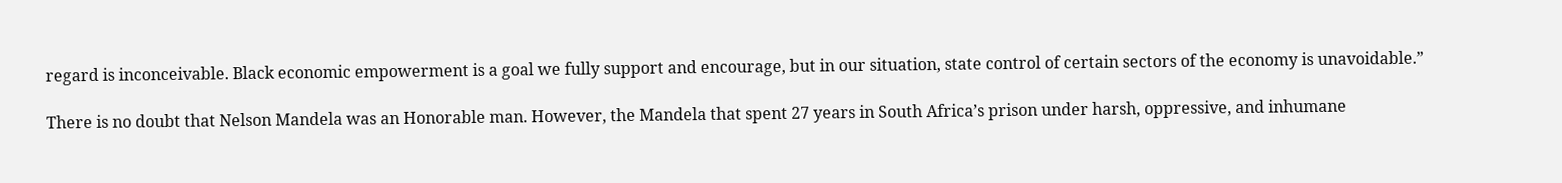regard is inconceivable. Black economic empowerment is a goal we fully support and encourage, but in our situation, state control of certain sectors of the economy is unavoidable.”

There is no doubt that Nelson Mandela was an Honorable man. However, the Mandela that spent 27 years in South Africa’s prison under harsh, oppressive, and inhumane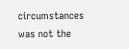circumstances was not the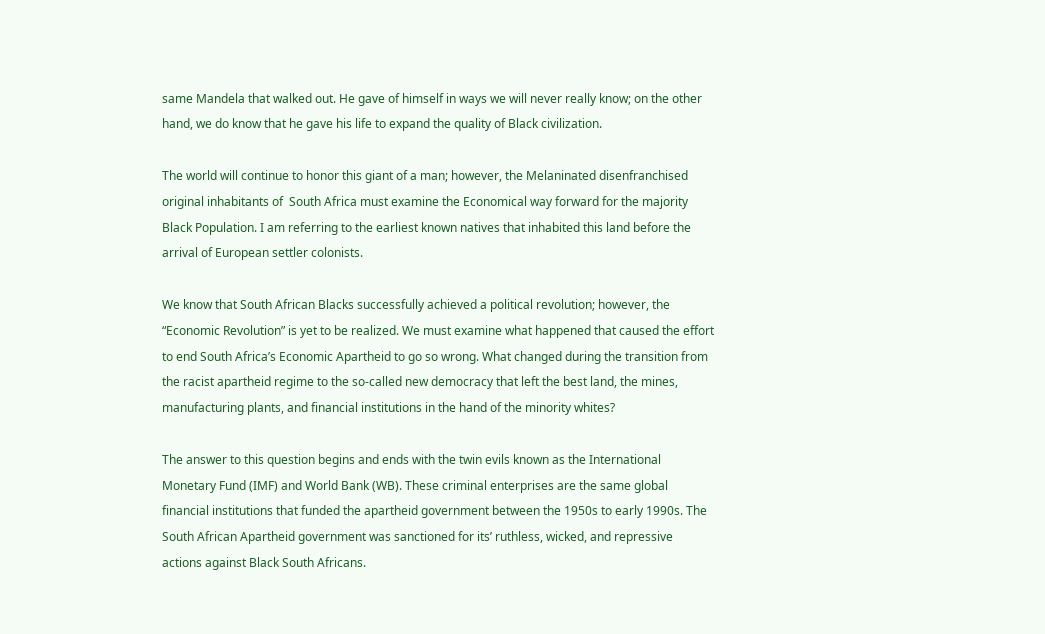same Mandela that walked out. He gave of himself in ways we will never really know; on the other hand, we do know that he gave his life to expand the quality of Black civilization.

The world will continue to honor this giant of a man; however, the Melaninated disenfranchised original inhabitants of  South Africa must examine the Economical way forward for the majority Black Population. I am referring to the earliest known natives that inhabited this land before the arrival of European settler colonists.

We know that South African Blacks successfully achieved a political revolution; however, the “Economic Revolution” is yet to be realized. We must examine what happened that caused the effort to end South Africa’s Economic Apartheid to go so wrong. What changed during the transition from the racist apartheid regime to the so-called new democracy that left the best land, the mines, manufacturing plants, and financial institutions in the hand of the minority whites?

The answer to this question begins and ends with the twin evils known as the International Monetary Fund (IMF) and World Bank (WB). These criminal enterprises are the same global financial institutions that funded the apartheid government between the 1950s to early 1990s. The South African Apartheid government was sanctioned for its’ ruthless, wicked, and repressive actions against Black South Africans.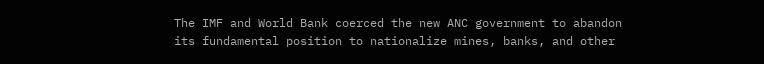The IMF and World Bank coerced the new ANC government to abandon its fundamental position to nationalize mines, banks, and other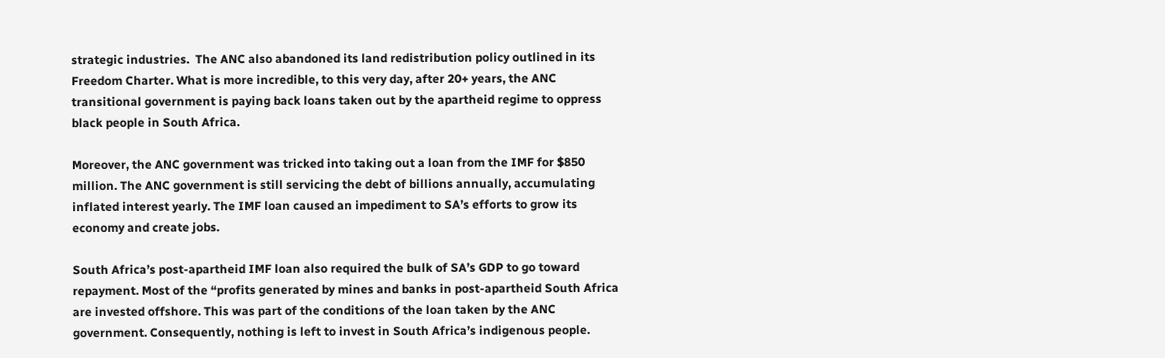strategic industries.  The ANC also abandoned its land redistribution policy outlined in its Freedom Charter. What is more incredible, to this very day, after 20+ years, the ANC transitional government is paying back loans taken out by the apartheid regime to oppress black people in South Africa.

Moreover, the ANC government was tricked into taking out a loan from the IMF for $850 million. The ANC government is still servicing the debt of billions annually, accumulating inflated interest yearly. The IMF loan caused an impediment to SA’s efforts to grow its economy and create jobs.

South Africa’s post-apartheid IMF loan also required the bulk of SA’s GDP to go toward repayment. Most of the “profits generated by mines and banks in post-apartheid South Africa are invested offshore. This was part of the conditions of the loan taken by the ANC government. Consequently, nothing is left to invest in South Africa’s indigenous people.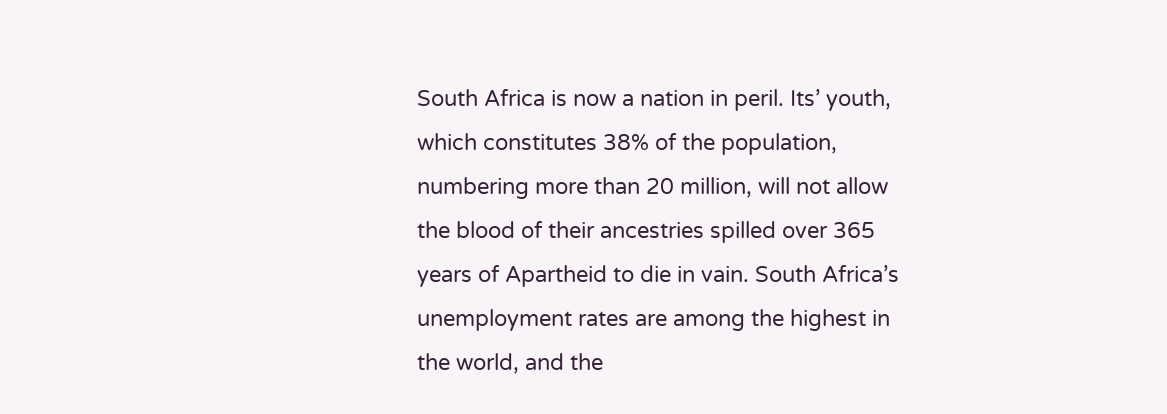South Africa is now a nation in peril. Its’ youth, which constitutes 38% of the population, numbering more than 20 million, will not allow the blood of their ancestries spilled over 365 years of Apartheid to die in vain. South Africa’s unemployment rates are among the highest in the world, and the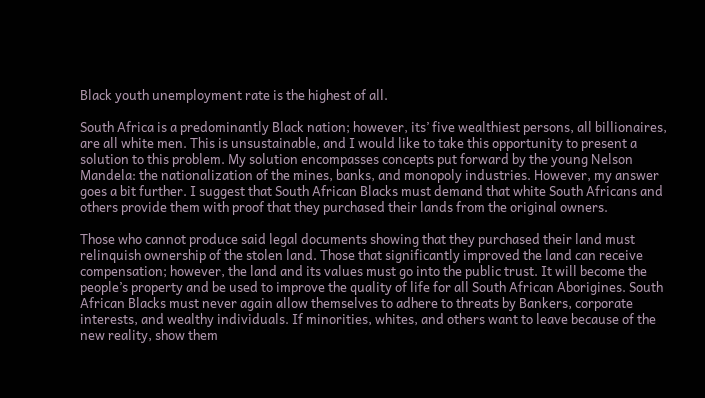Black youth unemployment rate is the highest of all.

South Africa is a predominantly Black nation; however, its’ five wealthiest persons, all billionaires, are all white men. This is unsustainable, and I would like to take this opportunity to present a solution to this problem. My solution encompasses concepts put forward by the young Nelson Mandela: the nationalization of the mines, banks, and monopoly industries. However, my answer goes a bit further. I suggest that South African Blacks must demand that white South Africans and others provide them with proof that they purchased their lands from the original owners.

Those who cannot produce said legal documents showing that they purchased their land must relinquish ownership of the stolen land. Those that significantly improved the land can receive compensation; however, the land and its values must go into the public trust. It will become the people’s property and be used to improve the quality of life for all South African Aborigines. South African Blacks must never again allow themselves to adhere to threats by Bankers, corporate interests, and wealthy individuals. If minorities, whites, and others want to leave because of the new reality, show them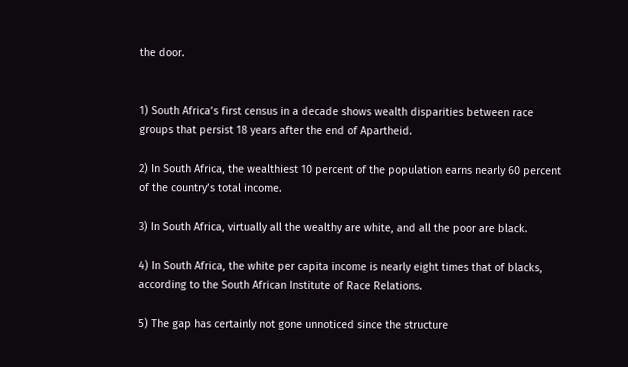the door.


1) South Africa’s first census in a decade shows wealth disparities between race groups that persist 18 years after the end of Apartheid.

2) In South Africa, the wealthiest 10 percent of the population earns nearly 60 percent of the country’s total income.

3) In South Africa, virtually all the wealthy are white, and all the poor are black.

4) In South Africa, the white per capita income is nearly eight times that of blacks, according to the South African Institute of Race Relations.

5) The gap has certainly not gone unnoticed since the structure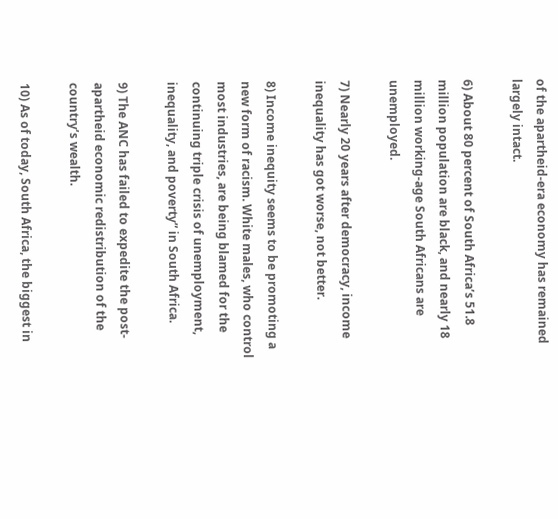of the apartheid-era economy has remained largely intact.

6) About 80 percent of South Africa’s 51.8 million population are black, and nearly 18 million working-age South Africans are unemployed.

7) Nearly 20 years after democracy, income inequality has got worse, not better.

8) Income inequity seems to be promoting a new form of racism. White males, who control most industries, are being blamed for the continuing triple crisis of unemployment, inequality, and poverty” in South Africa.

9) The ANC has failed to expedite the post-apartheid economic redistribution of the country’s wealth.

10) As of today, South Africa, the biggest in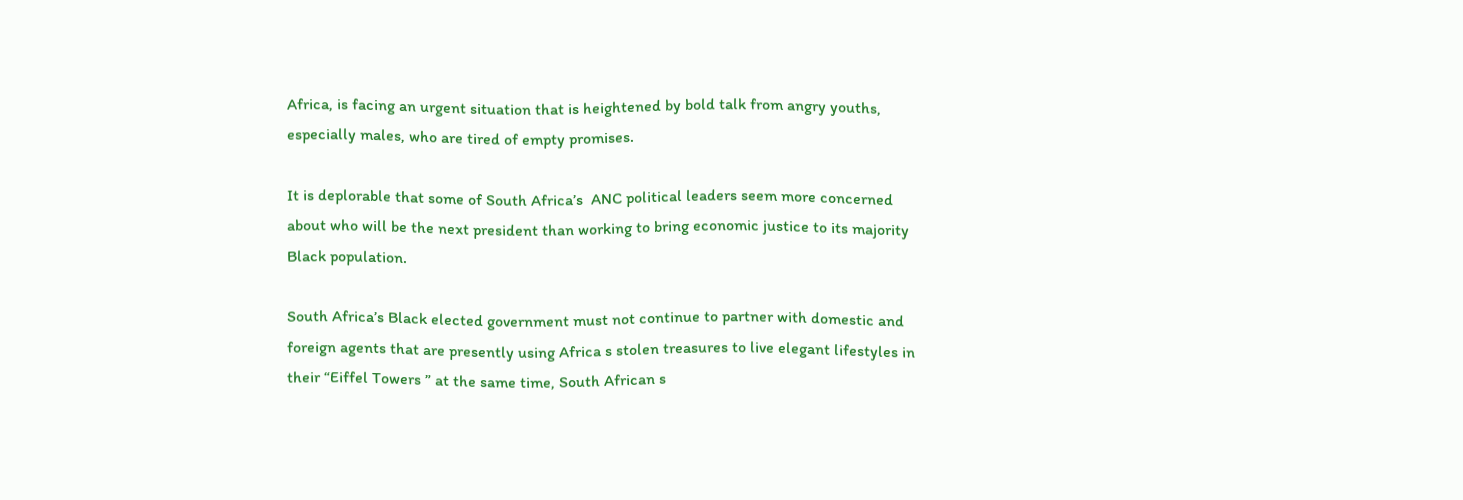Africa, is facing an urgent situation that is heightened by bold talk from angry youths, especially males, who are tired of empty promises.

It is deplorable that some of South Africa’s  ANC political leaders seem more concerned about who will be the next president than working to bring economic justice to its majority Black population.

South Africa’s Black elected government must not continue to partner with domestic and foreign agents that are presently using Africa s stolen treasures to live elegant lifestyles in their “Eiffel Towers ” at the same time, South African s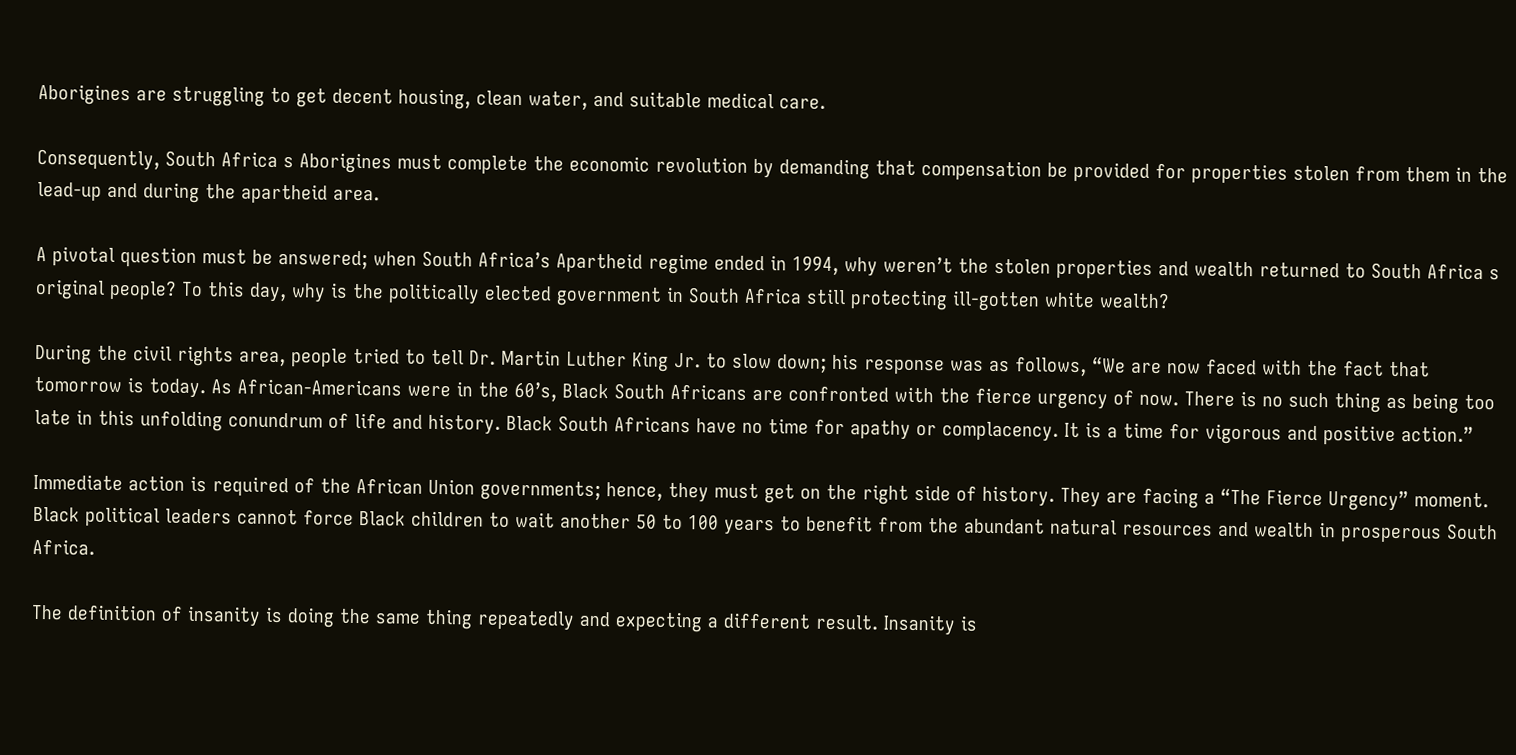Aborigines are struggling to get decent housing, clean water, and suitable medical care.

Consequently, South Africa s Aborigines must complete the economic revolution by demanding that compensation be provided for properties stolen from them in the lead-up and during the apartheid area.

A pivotal question must be answered; when South Africa’s Apartheid regime ended in 1994, why weren’t the stolen properties and wealth returned to South Africa s original people? To this day, why is the politically elected government in South Africa still protecting ill-gotten white wealth?

During the civil rights area, people tried to tell Dr. Martin Luther King Jr. to slow down; his response was as follows, “We are now faced with the fact that tomorrow is today. As African-Americans were in the 60’s, Black South Africans are confronted with the fierce urgency of now. There is no such thing as being too late in this unfolding conundrum of life and history. Black South Africans have no time for apathy or complacency. It is a time for vigorous and positive action.”

Immediate action is required of the African Union governments; hence, they must get on the right side of history. They are facing a “The Fierce Urgency” moment. Black political leaders cannot force Black children to wait another 50 to 100 years to benefit from the abundant natural resources and wealth in prosperous South Africa.

The definition of insanity is doing the same thing repeatedly and expecting a different result. Insanity is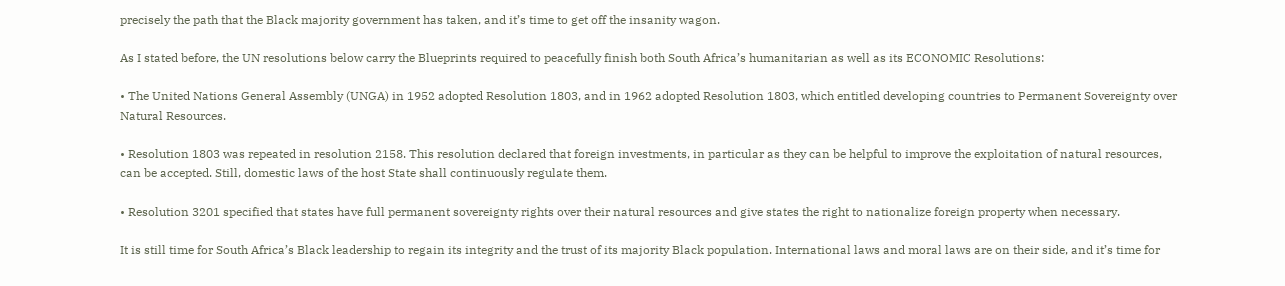precisely the path that the Black majority government has taken, and it’s time to get off the insanity wagon.

As I stated before, the UN resolutions below carry the Blueprints required to peacefully finish both South Africa’s humanitarian as well as its ECONOMIC Resolutions:

• The United Nations General Assembly (UNGA) in 1952 adopted Resolution 1803, and in 1962 adopted Resolution 1803, which entitled developing countries to Permanent Sovereignty over Natural Resources.

• Resolution 1803 was repeated in resolution 2158. This resolution declared that foreign investments, in particular as they can be helpful to improve the exploitation of natural resources, can be accepted. Still, domestic laws of the host State shall continuously regulate them.

• Resolution 3201 specified that states have full permanent sovereignty rights over their natural resources and give states the right to nationalize foreign property when necessary.

It is still time for South Africa’s Black leadership to regain its integrity and the trust of its majority Black population. International laws and moral laws are on their side, and it’s time for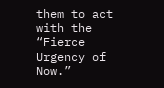them to act with the “Fierce Urgency of Now.”